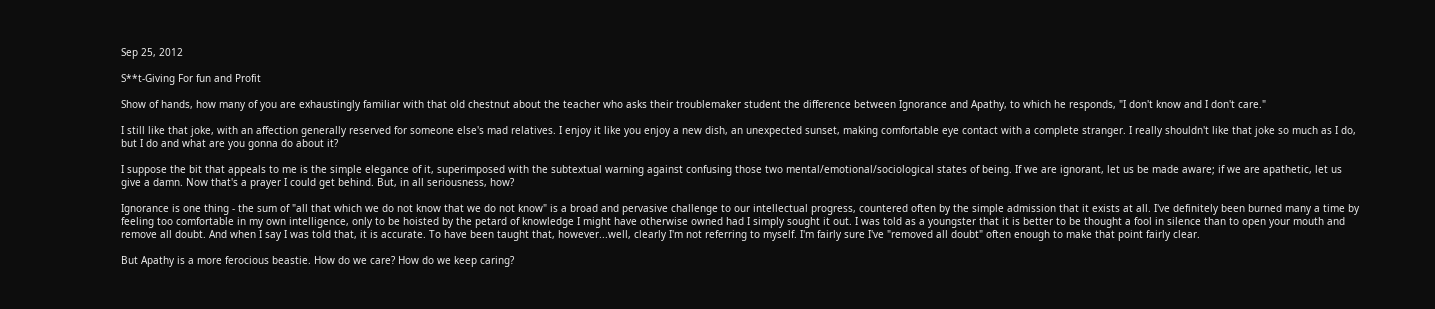Sep 25, 2012

S**t-Giving For fun and Profit

Show of hands, how many of you are exhaustingly familiar with that old chestnut about the teacher who asks their troublemaker student the difference between Ignorance and Apathy, to which he responds, "I don't know and I don't care."

I still like that joke, with an affection generally reserved for someone else's mad relatives. I enjoy it like you enjoy a new dish, an unexpected sunset, making comfortable eye contact with a complete stranger. I really shouldn't like that joke so much as I do, but I do and what are you gonna do about it?

I suppose the bit that appeals to me is the simple elegance of it, superimposed with the subtextual warning against confusing those two mental/emotional/sociological states of being. If we are ignorant, let us be made aware; if we are apathetic, let us give a damn. Now that's a prayer I could get behind. But, in all seriousness, how?

Ignorance is one thing - the sum of "all that which we do not know that we do not know" is a broad and pervasive challenge to our intellectual progress, countered often by the simple admission that it exists at all. I've definitely been burned many a time by feeling too comfortable in my own intelligence, only to be hoisted by the petard of knowledge I might have otherwise owned had I simply sought it out. I was told as a youngster that it is better to be thought a fool in silence than to open your mouth and remove all doubt. And when I say I was told that, it is accurate. To have been taught that, however...well, clearly I'm not referring to myself. I'm fairly sure I've "removed all doubt" often enough to make that point fairly clear.

But Apathy is a more ferocious beastie. How do we care? How do we keep caring?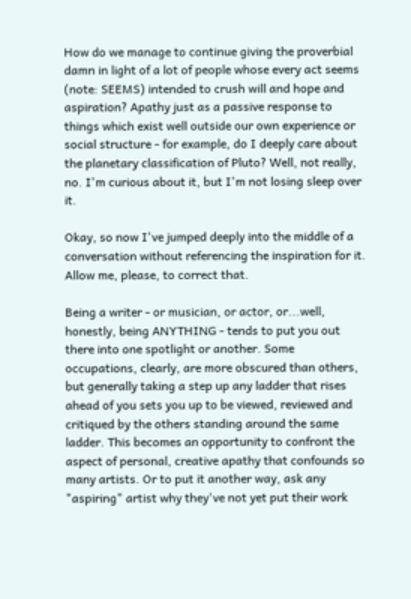How do we manage to continue giving the proverbial damn in light of a lot of people whose every act seems (note: SEEMS) intended to crush will and hope and aspiration? Apathy just as a passive response to things which exist well outside our own experience or social structure - for example, do I deeply care about the planetary classification of Pluto? Well, not really, no. I'm curious about it, but I'm not losing sleep over it.

Okay, so now I've jumped deeply into the middle of a conversation without referencing the inspiration for it. Allow me, please, to correct that.

Being a writer - or musician, or actor, or...well, honestly, being ANYTHING - tends to put you out there into one spotlight or another. Some occupations, clearly, are more obscured than others, but generally taking a step up any ladder that rises ahead of you sets you up to be viewed, reviewed and critiqued by the others standing around the same ladder. This becomes an opportunity to confront the aspect of personal, creative apathy that confounds so many artists. Or to put it another way, ask any "aspiring" artist why they've not yet put their work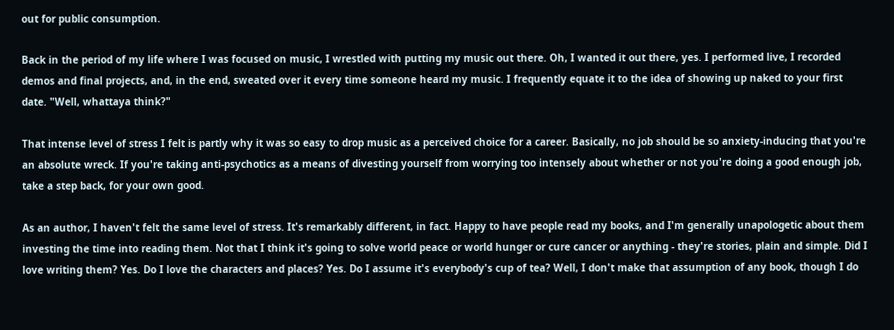out for public consumption.

Back in the period of my life where I was focused on music, I wrestled with putting my music out there. Oh, I wanted it out there, yes. I performed live, I recorded demos and final projects, and, in the end, sweated over it every time someone heard my music. I frequently equate it to the idea of showing up naked to your first date. "Well, whattaya think?"

That intense level of stress I felt is partly why it was so easy to drop music as a perceived choice for a career. Basically, no job should be so anxiety-inducing that you're an absolute wreck. If you're taking anti-psychotics as a means of divesting yourself from worrying too intensely about whether or not you're doing a good enough job, take a step back, for your own good.

As an author, I haven't felt the same level of stress. It's remarkably different, in fact. Happy to have people read my books, and I'm generally unapologetic about them investing the time into reading them. Not that I think it's going to solve world peace or world hunger or cure cancer or anything - they're stories, plain and simple. Did I love writing them? Yes. Do I love the characters and places? Yes. Do I assume it's everybody's cup of tea? Well, I don't make that assumption of any book, though I do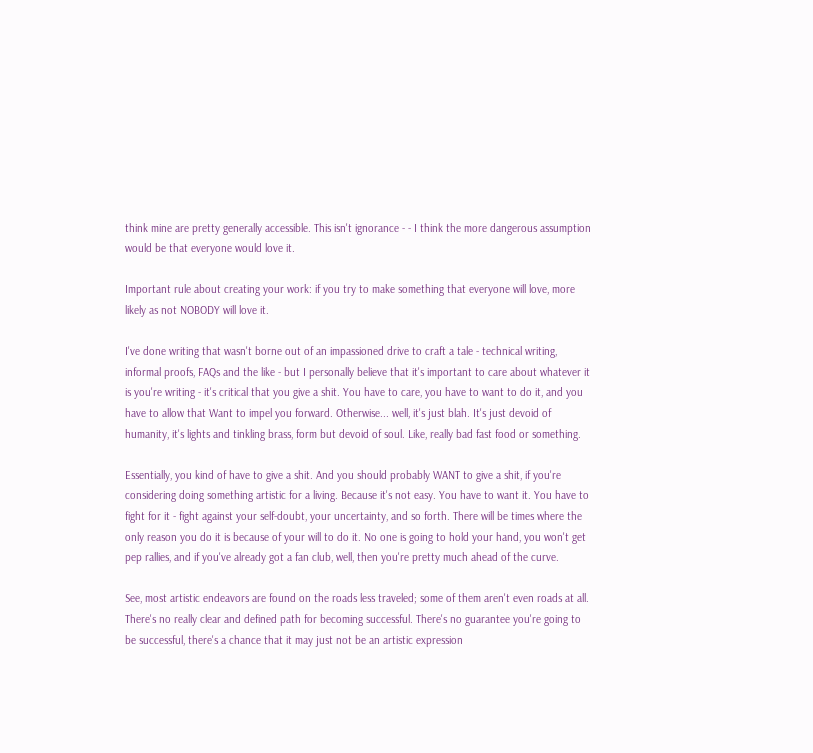think mine are pretty generally accessible. This isn't ignorance - - I think the more dangerous assumption would be that everyone would love it.

Important rule about creating your work: if you try to make something that everyone will love, more likely as not NOBODY will love it.

I've done writing that wasn't borne out of an impassioned drive to craft a tale - technical writing, informal proofs, FAQs and the like - but I personally believe that it's important to care about whatever it is you're writing - it's critical that you give a shit. You have to care, you have to want to do it, and you have to allow that Want to impel you forward. Otherwise... well, it's just blah. It's just devoid of humanity, it's lights and tinkling brass, form but devoid of soul. Like, really bad fast food or something.

Essentially, you kind of have to give a shit. And you should probably WANT to give a shit, if you're considering doing something artistic for a living. Because it's not easy. You have to want it. You have to fight for it - fight against your self-doubt, your uncertainty, and so forth. There will be times where the only reason you do it is because of your will to do it. No one is going to hold your hand, you won't get pep rallies, and if you've already got a fan club, well, then you're pretty much ahead of the curve.

See, most artistic endeavors are found on the roads less traveled; some of them aren't even roads at all. There's no really clear and defined path for becoming successful. There's no guarantee you're going to be successful, there's a chance that it may just not be an artistic expression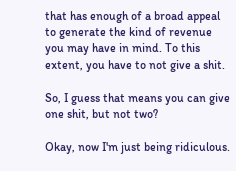that has enough of a broad appeal to generate the kind of revenue you may have in mind. To this extent, you have to not give a shit.

So, I guess that means you can give one shit, but not two?

Okay, now I'm just being ridiculous.